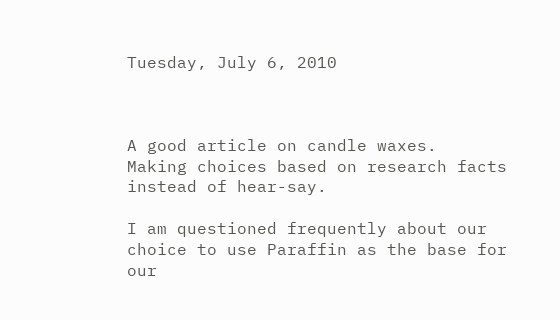Tuesday, July 6, 2010



A good article on candle waxes.
Making choices based on research facts instead of hear-say.

I am questioned frequently about our choice to use Paraffin as the base for our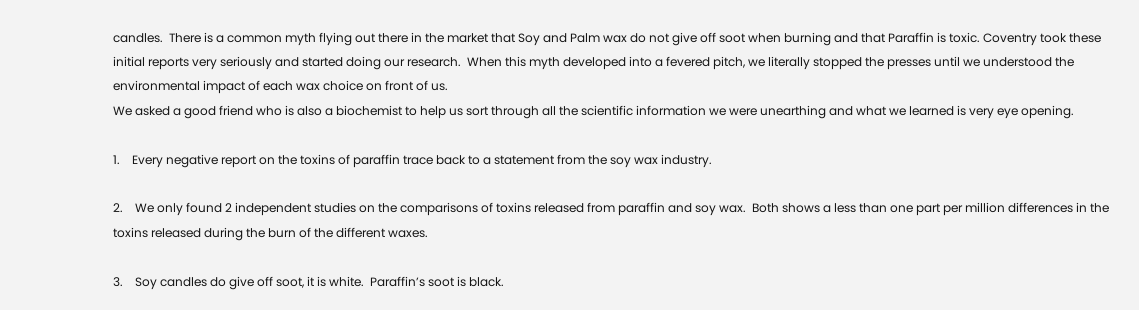candles.  There is a common myth flying out there in the market that Soy and Palm wax do not give off soot when burning and that Paraffin is toxic. Coventry took these initial reports very seriously and started doing our research.  When this myth developed into a fevered pitch, we literally stopped the presses until we understood the environmental impact of each wax choice on front of us.
We asked a good friend who is also a biochemist to help us sort through all the scientific information we were unearthing and what we learned is very eye opening.

1.    Every negative report on the toxins of paraffin trace back to a statement from the soy wax industry.

2.    We only found 2 independent studies on the comparisons of toxins released from paraffin and soy wax.  Both shows a less than one part per million differences in the toxins released during the burn of the different waxes.

3.    Soy candles do give off soot, it is white.  Paraffin’s soot is black.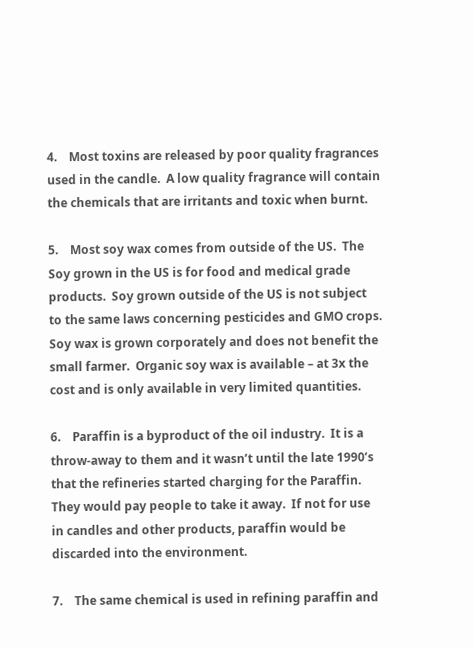4.    Most toxins are released by poor quality fragrances used in the candle.  A low quality fragrance will contain the chemicals that are irritants and toxic when burnt.

5.    Most soy wax comes from outside of the US.  The Soy grown in the US is for food and medical grade products.  Soy grown outside of the US is not subject to the same laws concerning pesticides and GMO crops.  Soy wax is grown corporately and does not benefit the small farmer.  Organic soy wax is available – at 3x the cost and is only available in very limited quantities.

6.    Paraffin is a byproduct of the oil industry.  It is a throw-away to them and it wasn’t until the late 1990’s that the refineries started charging for the Paraffin.  They would pay people to take it away.  If not for use in candles and other products, paraffin would be discarded into the environment.

7.    The same chemical is used in refining paraffin and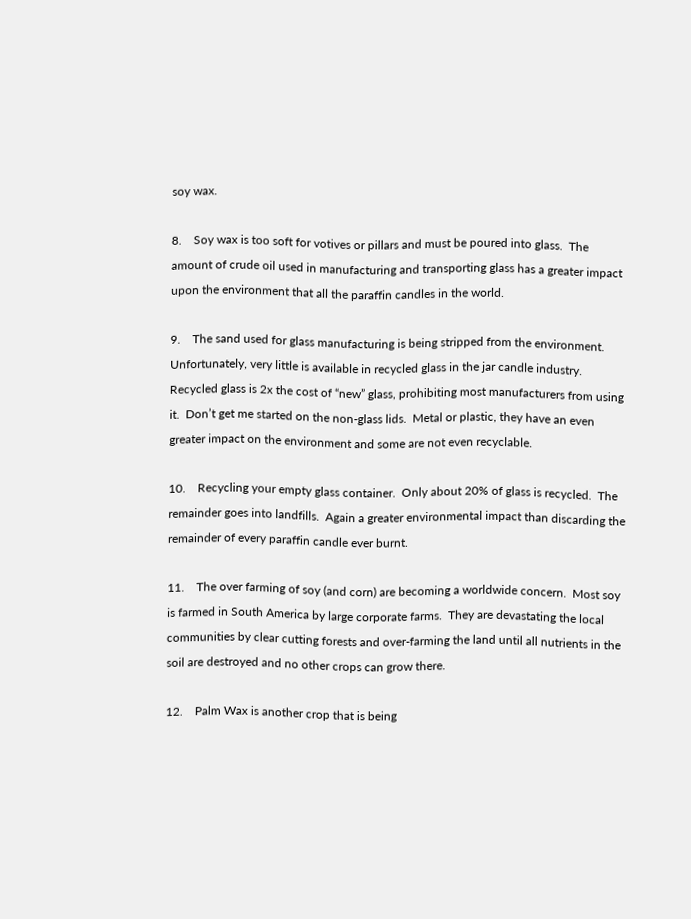soy wax.

8.    Soy wax is too soft for votives or pillars and must be poured into glass.  The amount of crude oil used in manufacturing and transporting glass has a greater impact upon the environment that all the paraffin candles in the world.

9.    The sand used for glass manufacturing is being stripped from the environment.  Unfortunately, very little is available in recycled glass in the jar candle industry.  Recycled glass is 2x the cost of “new” glass, prohibiting most manufacturers from using it.  Don’t get me started on the non-glass lids.  Metal or plastic, they have an even greater impact on the environment and some are not even recyclable.

10.    Recycling your empty glass container.  Only about 20% of glass is recycled.  The remainder goes into landfills.  Again a greater environmental impact than discarding the remainder of every paraffin candle ever burnt.

11.    The over farming of soy (and corn) are becoming a worldwide concern.  Most soy is farmed in South America by large corporate farms.  They are devastating the local communities by clear cutting forests and over-farming the land until all nutrients in the soil are destroyed and no other crops can grow there.

12.    Palm Wax is another crop that is being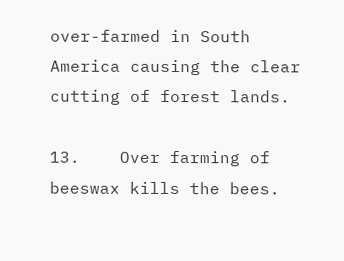over-farmed in South America causing the clear cutting of forest lands.

13.    Over farming of beeswax kills the bees.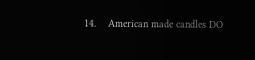14.    American made candles DO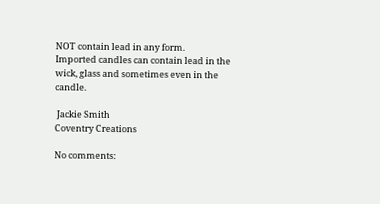NOT contain lead in any form.
Imported candles can contain lead in the wick, glass and sometimes even in the candle.

 Jackie Smith
Coventry Creations

No comments: